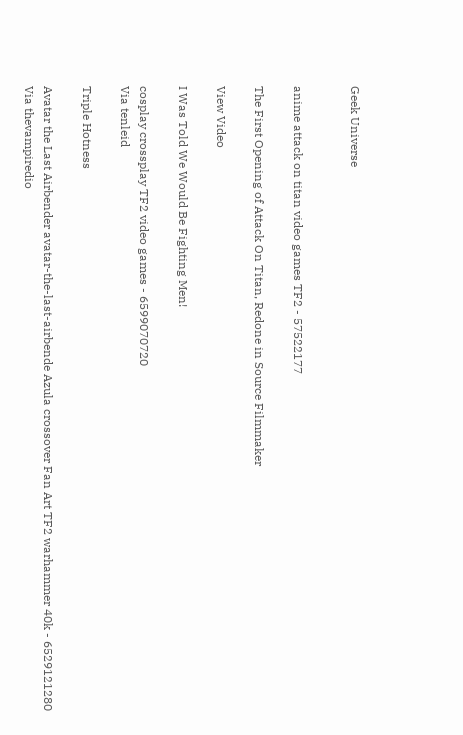Geek Universe


anime attack on titan video games TF2 - 57522177

The First Opening of Attack On Titan, Redone in Source Filmmaker

View Video

I Was Told We Would Be Fighting Men!

cosplay crossplay TF2 video games - 6599070720
Via tenleid

Triple Hotness

Avatar the Last Airbender avatar-the-last-airbende Azula crossover Fan Art TF2 warhammer 40k - 6529121280
Via thevampiredio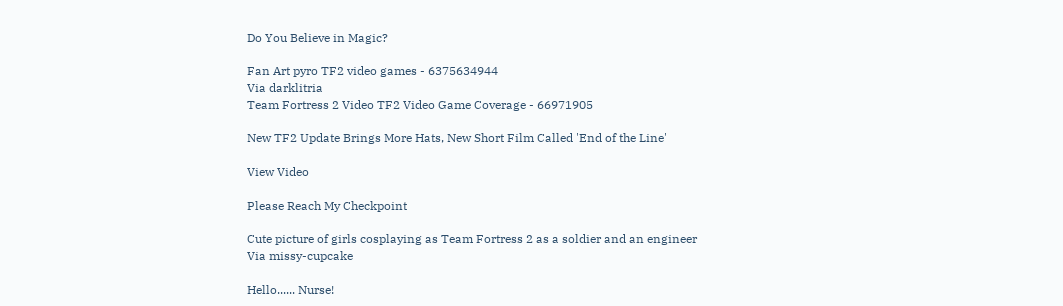Do You Believe in Magic?

Fan Art pyro TF2 video games - 6375634944
Via darklitria
Team Fortress 2 Video TF2 Video Game Coverage - 66971905

New TF2 Update Brings More Hats, New Short Film Called 'End of the Line'

View Video

Please Reach My Checkpoint

Cute picture of girls cosplaying as Team Fortress 2 as a soldier and an engineer
Via missy-cupcake

Hello...... Nurse!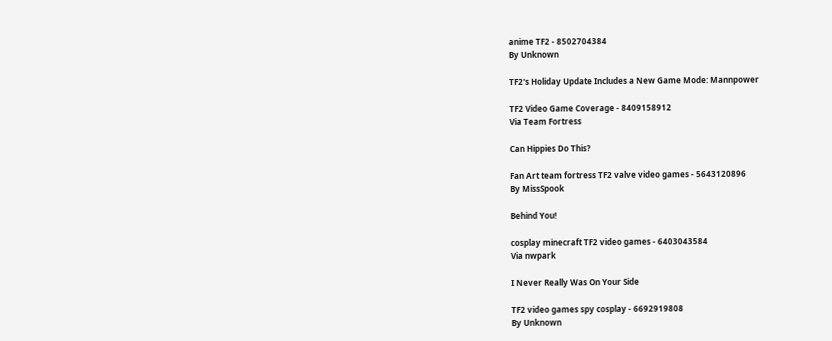anime TF2 - 8502704384
By Unknown

TF2's Holiday Update Includes a New Game Mode: Mannpower

TF2 Video Game Coverage - 8409158912
Via Team Fortress

Can Hippies Do This?

Fan Art team fortress TF2 valve video games - 5643120896
By MissSpook

Behind You!

cosplay minecraft TF2 video games - 6403043584
Via nwpark

I Never Really Was On Your Side

TF2 video games spy cosplay - 6692919808
By Unknown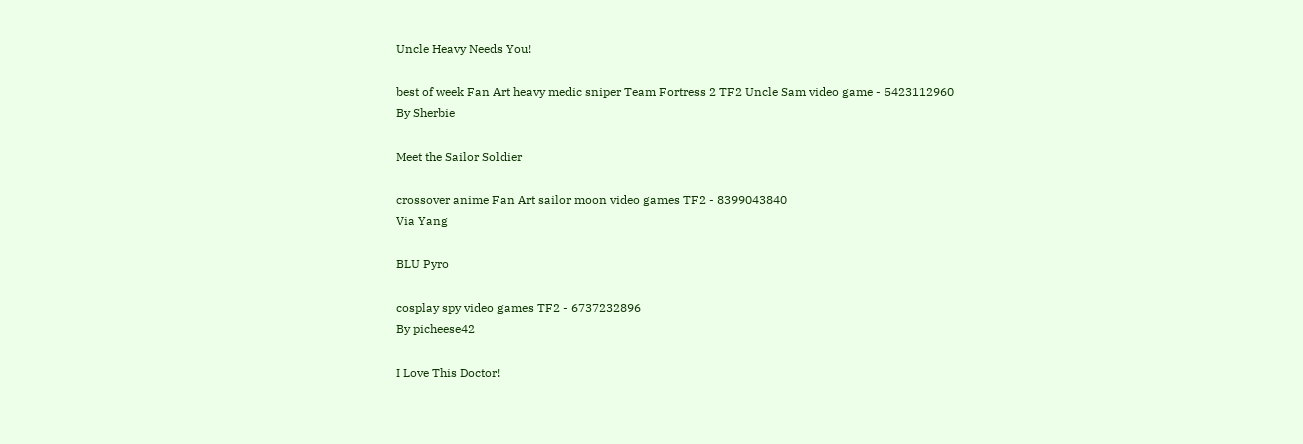Uncle Heavy Needs You!

best of week Fan Art heavy medic sniper Team Fortress 2 TF2 Uncle Sam video game - 5423112960
By Sherbie

Meet the Sailor Soldier

crossover anime Fan Art sailor moon video games TF2 - 8399043840
Via Yang

BLU Pyro

cosplay spy video games TF2 - 6737232896
By picheese42

I Love This Doctor!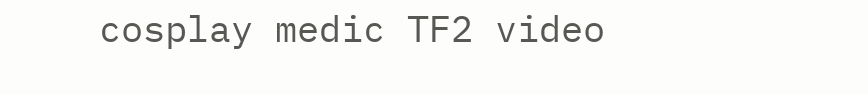cosplay medic TF2 video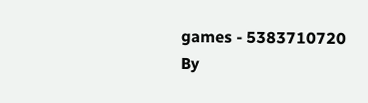games - 5383710720
By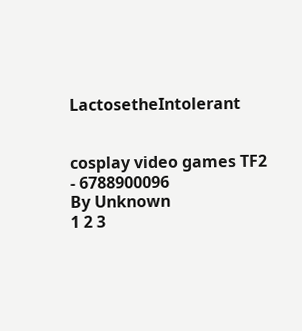LactosetheIntolerant


cosplay video games TF2 - 6788900096
By Unknown
1 2 3